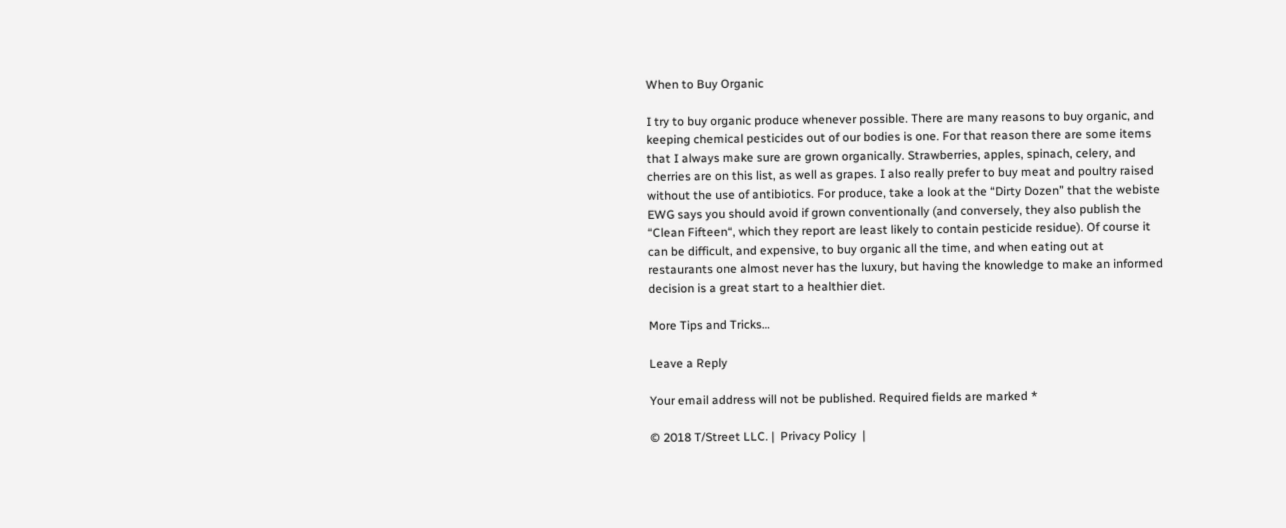When to Buy Organic

I try to buy organic produce whenever possible. There are many reasons to buy organic, and keeping chemical pesticides out of our bodies is one. For that reason there are some items that I always make sure are grown organically. Strawberries, apples, spinach, celery, and cherries are on this list, as well as grapes. I also really prefer to buy meat and poultry raised without the use of antibiotics. For produce, take a look at the “Dirty Dozen” that the webiste EWG says you should avoid if grown conventionally (and conversely, they also publish the “Clean Fifteen“, which they report are least likely to contain pesticide residue). Of course it can be difficult, and expensive, to buy organic all the time, and when eating out at restaurants one almost never has the luxury, but having the knowledge to make an informed decision is a great start to a healthier diet.

More Tips and Tricks…

Leave a Reply

Your email address will not be published. Required fields are marked *

© 2018 T/Street LLC. |  Privacy Policy  |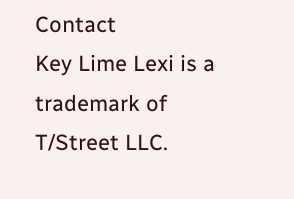Contact
Key Lime Lexi is a trademark of T/Street LLC.